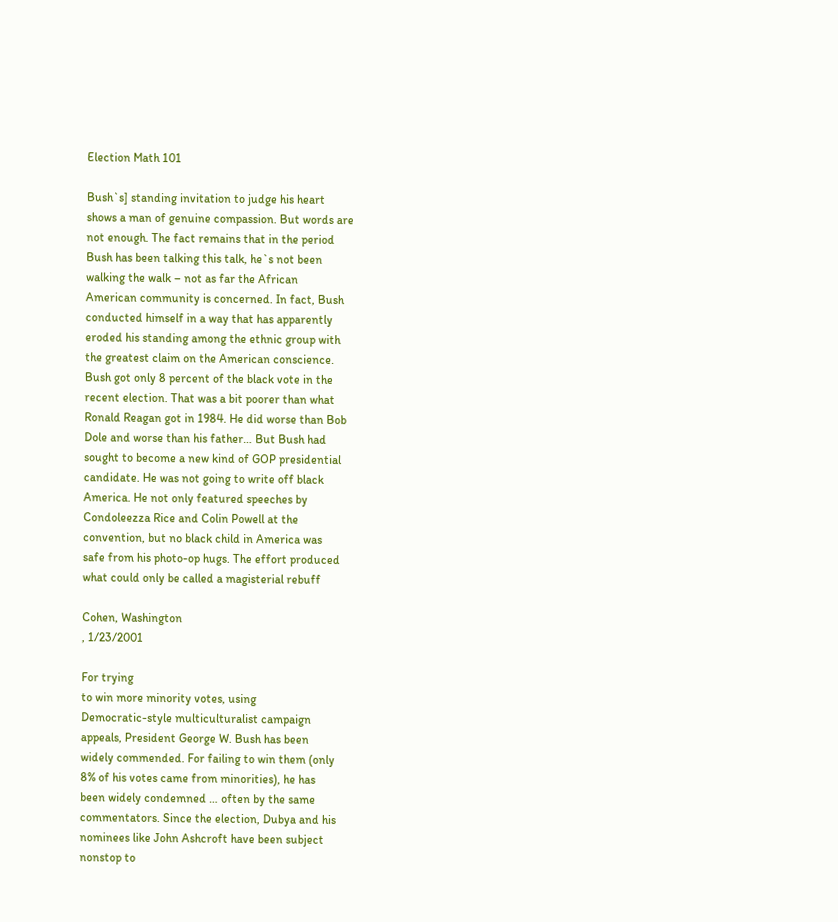Election Math 101

Bush`s] standing invitation to judge his heart
shows a man of genuine compassion. But words are
not enough. The fact remains that in the period
Bush has been talking this talk, he`s not been
walking the walk – not as far the African
American community is concerned. In fact, Bush
conducted himself in a way that has apparently
eroded his standing among the ethnic group with
the greatest claim on the American conscience.
Bush got only 8 percent of the black vote in the
recent election. That was a bit poorer than what
Ronald Reagan got in 1984. He did worse than Bob
Dole and worse than his father… But Bush had
sought to become a new kind of GOP presidential
candidate. He was not going to write off black
America. He not only featured speeches by
Condoleezza Rice and Colin Powell at the
convention, but no black child in America was
safe from his photo-op hugs. The effort produced
what could only be called a magisterial rebuff

Cohen, Washington
, 1/23/2001

For trying
to win more minority votes, using
Democratic-style multiculturalist campaign
appeals, President George W. Bush has been
widely commended. For failing to win them (only
8% of his votes came from minorities), he has
been widely condemned … often by the same
commentators. Since the election, Dubya and his
nominees like John Ashcroft have been subject
nonstop to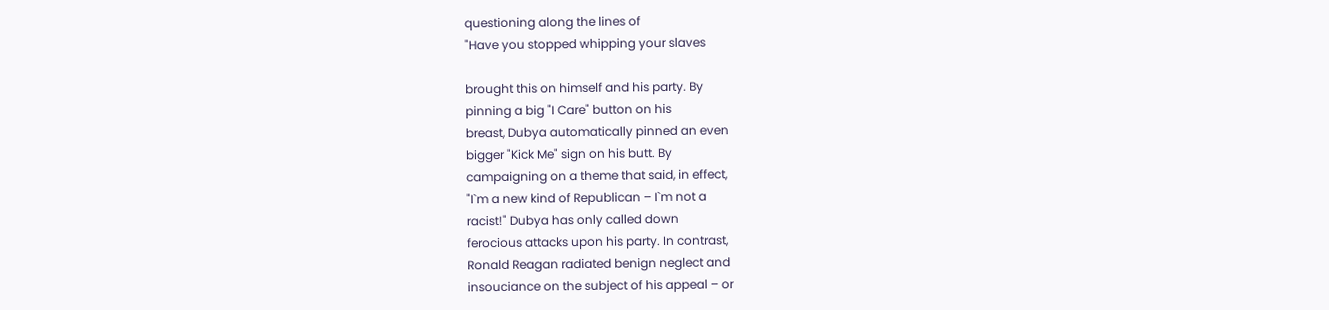questioning along the lines of
"Have you stopped whipping your slaves

brought this on himself and his party. By
pinning a big "I Care" button on his
breast, Dubya automatically pinned an even
bigger "Kick Me" sign on his butt. By
campaigning on a theme that said, in effect,
"I`m a new kind of Republican – I`m not a
racist!" Dubya has only called down
ferocious attacks upon his party. In contrast,
Ronald Reagan radiated benign neglect and
insouciance on the subject of his appeal – or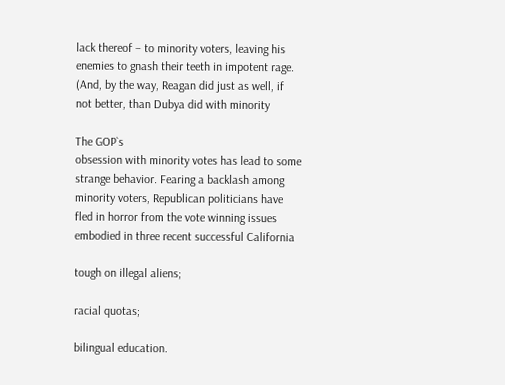lack thereof – to minority voters, leaving his
enemies to gnash their teeth in impotent rage.
(And, by the way, Reagan did just as well, if
not better, than Dubya did with minority

The GOP`s
obsession with minority votes has lead to some
strange behavior. Fearing a backlash among
minority voters, Republican politicians have
fled in horror from the vote winning issues
embodied in three recent successful California

tough on illegal aliens;

racial quotas;

bilingual education.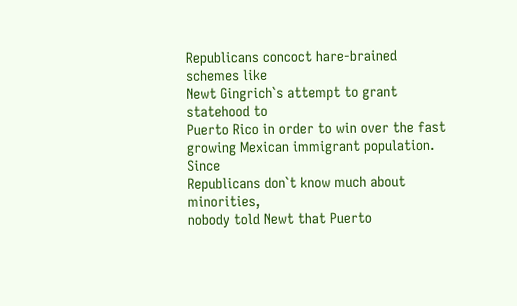Republicans concoct hare-brained schemes like
Newt Gingrich`s attempt to grant statehood to
Puerto Rico in order to win over the fast
growing Mexican immigrant population. Since
Republicans don`t know much about minorities,
nobody told Newt that Puerto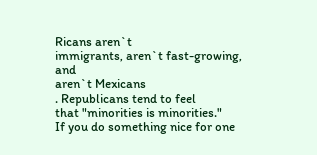Ricans aren`t
immigrants, aren`t fast-growing, and
aren`t Mexicans
. Republicans tend to feel
that "minorities is minorities."
If you do something nice for one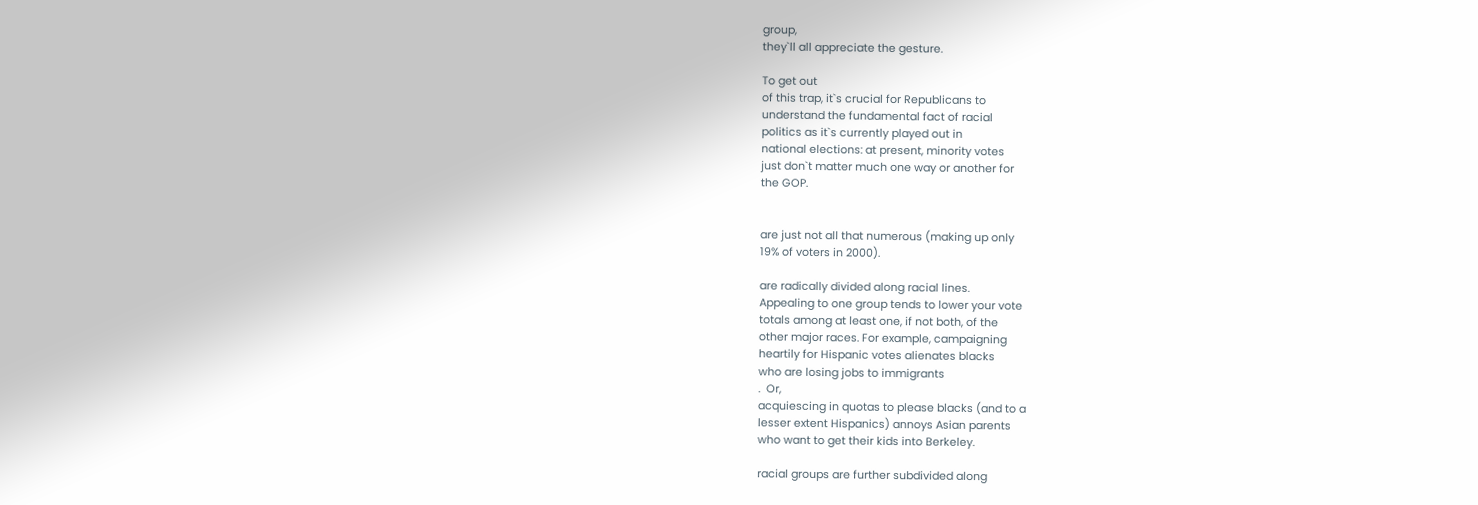group,
they`ll all appreciate the gesture.

To get out
of this trap, it`s crucial for Republicans to
understand the fundamental fact of racial
politics as it`s currently played out in
national elections: at present, minority votes
just don`t matter much one way or another for
the GOP.


are just not all that numerous (making up only
19% of voters in 2000).

are radically divided along racial lines.
Appealing to one group tends to lower your vote
totals among at least one, if not both, of the
other major races. For example, campaigning
heartily for Hispanic votes alienates blacks
who are losing jobs to immigrants
.  Or,
acquiescing in quotas to please blacks (and to a
lesser extent Hispanics) annoys Asian parents
who want to get their kids into Berkeley.

racial groups are further subdivided along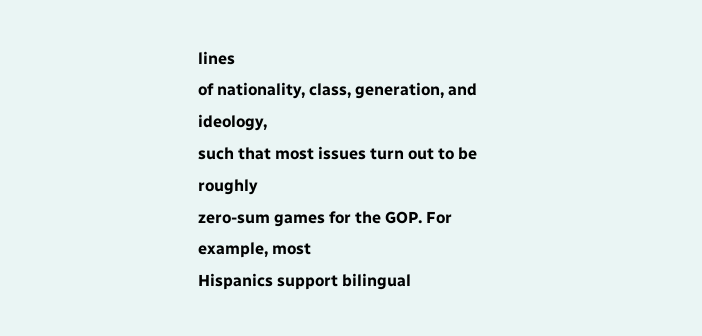lines
of nationality, class, generation, and ideology,
such that most issues turn out to be roughly
zero-sum games for the GOP. For example, most
Hispanics support bilingual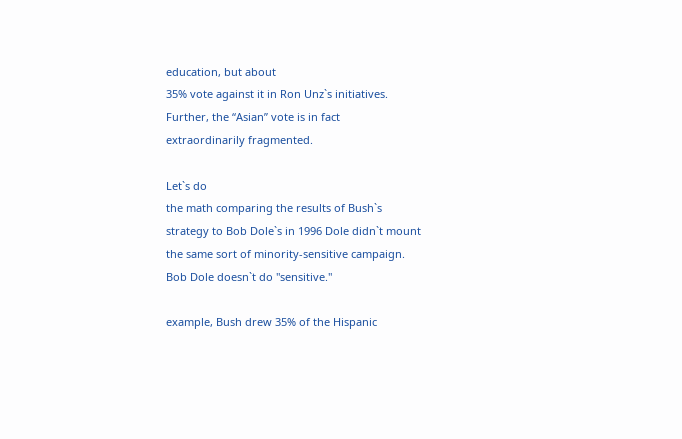education, but about
35% vote against it in Ron Unz`s initiatives.
Further, the “Asian” vote is in fact
extraordinarily fragmented.

Let`s do
the math comparing the results of Bush`s
strategy to Bob Dole`s in 1996 Dole didn`t mount
the same sort of minority-sensitive campaign.
Bob Dole doesn`t do "sensitive."

example, Bush drew 35% of the Hispanic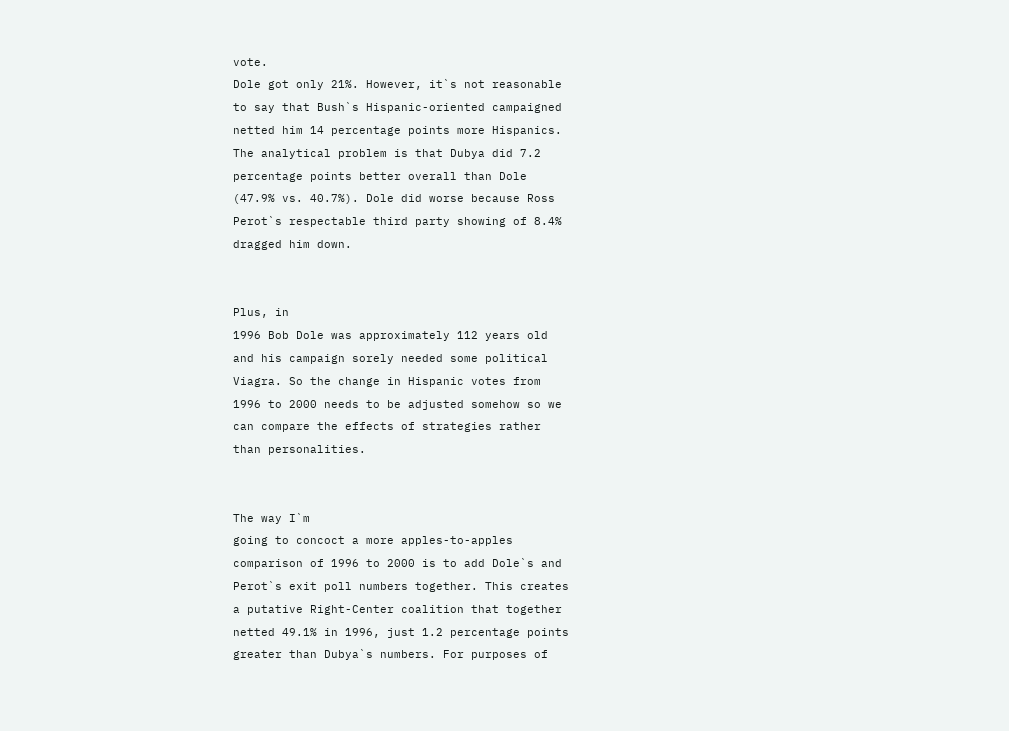vote.
Dole got only 21%. However, it`s not reasonable
to say that Bush`s Hispanic-oriented campaigned
netted him 14 percentage points more Hispanics.
The analytical problem is that Dubya did 7.2
percentage points better overall than Dole
(47.9% vs. 40.7%). Dole did worse because Ross
Perot`s respectable third party showing of 8.4%
dragged him down.


Plus, in
1996 Bob Dole was approximately 112 years old
and his campaign sorely needed some political
Viagra. So the change in Hispanic votes from
1996 to 2000 needs to be adjusted somehow so we
can compare the effects of strategies rather
than personalities.


The way I`m
going to concoct a more apples-to-apples
comparison of 1996 to 2000 is to add Dole`s and
Perot`s exit poll numbers together. This creates
a putative Right-Center coalition that together
netted 49.1% in 1996, just 1.2 percentage points
greater than Dubya`s numbers. For purposes of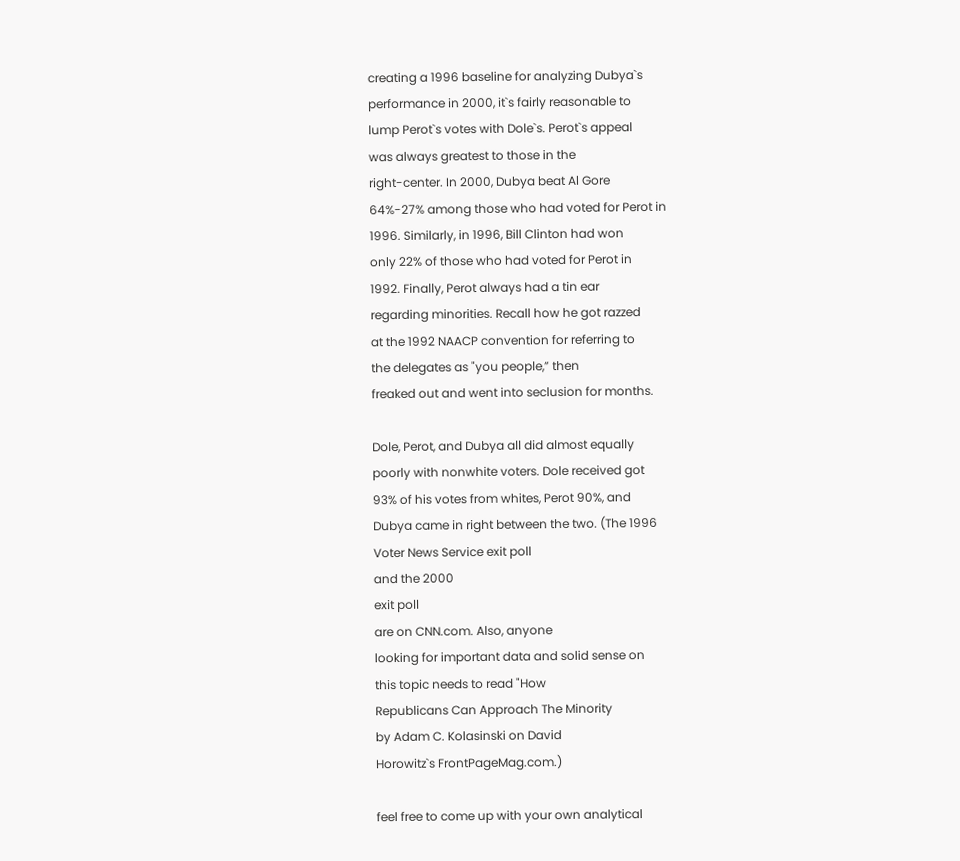creating a 1996 baseline for analyzing Dubya`s
performance in 2000, it`s fairly reasonable to
lump Perot`s votes with Dole`s. Perot`s appeal
was always greatest to those in the
right-center. In 2000, Dubya beat Al Gore
64%-27% among those who had voted for Perot in
1996. Similarly, in 1996, Bill Clinton had won
only 22% of those who had voted for Perot in
1992. Finally, Perot always had a tin ear
regarding minorities. Recall how he got razzed
at the 1992 NAACP convention for referring to
the delegates as "you people,” then
freaked out and went into seclusion for months.

Dole, Perot, and Dubya all did almost equally
poorly with nonwhite voters. Dole received got
93% of his votes from whites, Perot 90%, and
Dubya came in right between the two. (The 1996
Voter News Service exit poll
and the 2000
exit poll
are on CNN.com. Also, anyone
looking for important data and solid sense on
this topic needs to read "How
Republicans Can Approach The Minority
by Adam C. Kolasinski on David
Horowitz`s FrontPageMag.com.)

feel free to come up with your own analytical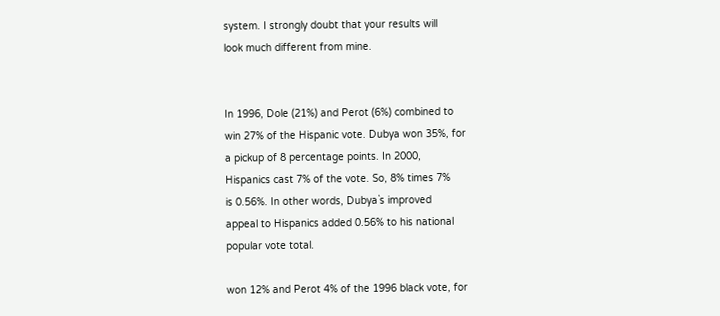system. I strongly doubt that your results will
look much different from mine.


In 1996, Dole (21%) and Perot (6%) combined to
win 27% of the Hispanic vote. Dubya won 35%, for
a pickup of 8 percentage points. In 2000,
Hispanics cast 7% of the vote. So, 8% times 7%
is 0.56%. In other words, Dubya`s improved
appeal to Hispanics added 0.56% to his national
popular vote total.

won 12% and Perot 4% of the 1996 black vote, for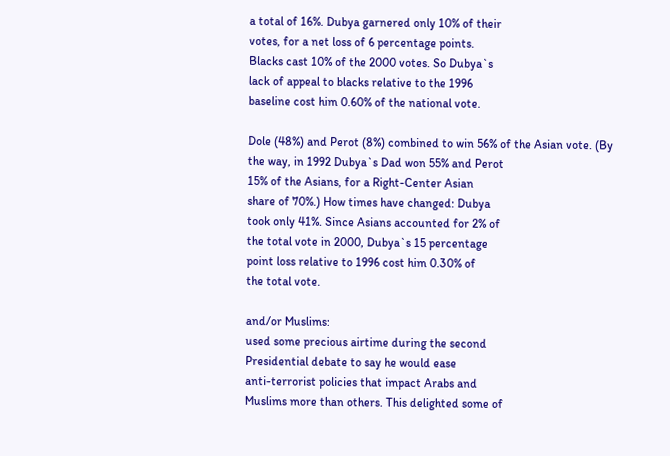a total of 16%. Dubya garnered only 10% of their
votes, for a net loss of 6 percentage points.
Blacks cast 10% of the 2000 votes. So Dubya`s
lack of appeal to blacks relative to the 1996
baseline cost him 0.60% of the national vote.

Dole (48%) and Perot (8%) combined to win 56% of the Asian vote. (By
the way, in 1992 Dubya`s Dad won 55% and Perot
15% of the Asians, for a Right-Center Asian
share of 70%.) How times have changed: Dubya
took only 41%. Since Asians accounted for 2% of
the total vote in 2000, Dubya`s 15 percentage
point loss relative to 1996 cost him 0.30% of
the total vote.

and/or Muslims:
used some precious airtime during the second
Presidential debate to say he would ease
anti-terrorist policies that impact Arabs and
Muslims more than others. This delighted some of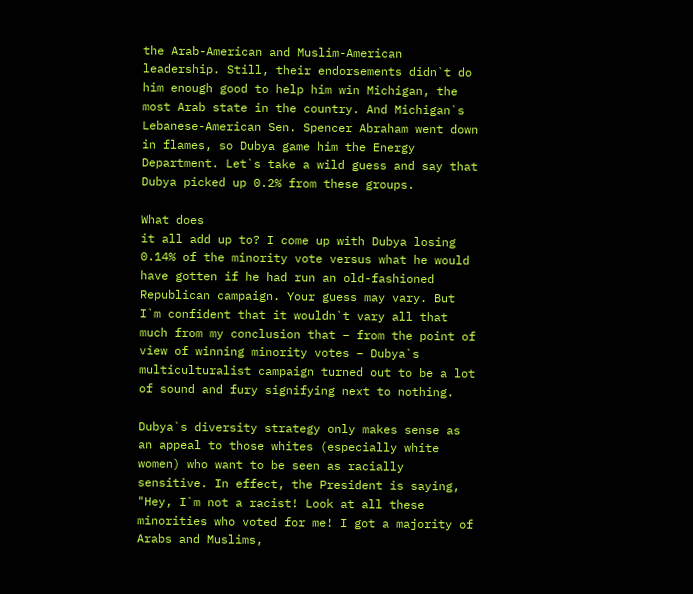the Arab-American and Muslim-American
leadership. Still, their endorsements didn`t do
him enough good to help him win Michigan, the
most Arab state in the country. And Michigan`s
Lebanese-American Sen. Spencer Abraham went down
in flames, so Dubya game him the Energy
Department. Let`s take a wild guess and say that
Dubya picked up 0.2% from these groups.

What does
it all add up to? I come up with Dubya losing
0.14% of the minority vote versus what he would
have gotten if he had run an old-fashioned
Republican campaign. Your guess may vary. But
I`m confident that it wouldn`t vary all that
much from my conclusion that – from the point of
view of winning minority votes – Dubya`s
multiculturalist campaign turned out to be a lot
of sound and fury signifying next to nothing.

Dubya`s diversity strategy only makes sense as
an appeal to those whites (especially white
women) who want to be seen as racially
sensitive. In effect, the President is saying,
"Hey, I`m not a racist! Look at all these
minorities who voted for me! I got a majority of
Arabs and Muslims,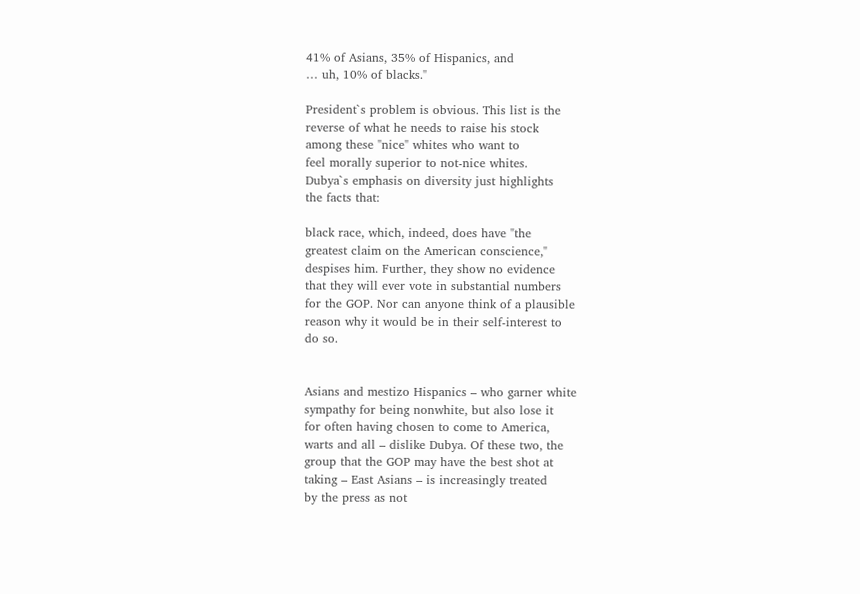41% of Asians, 35% of Hispanics, and
… uh, 10% of blacks."

President`s problem is obvious. This list is the
reverse of what he needs to raise his stock
among these "nice" whites who want to
feel morally superior to not-nice whites.
Dubya`s emphasis on diversity just highlights
the facts that:

black race, which, indeed, does have "the
greatest claim on the American conscience,"
despises him. Further, they show no evidence
that they will ever vote in substantial numbers
for the GOP. Nor can anyone think of a plausible
reason why it would be in their self-interest to
do so.


Asians and mestizo Hispanics – who garner white
sympathy for being nonwhite, but also lose it
for often having chosen to come to America,
warts and all – dislike Dubya. Of these two, the
group that the GOP may have the best shot at
taking – East Asians – is increasingly treated
by the press as not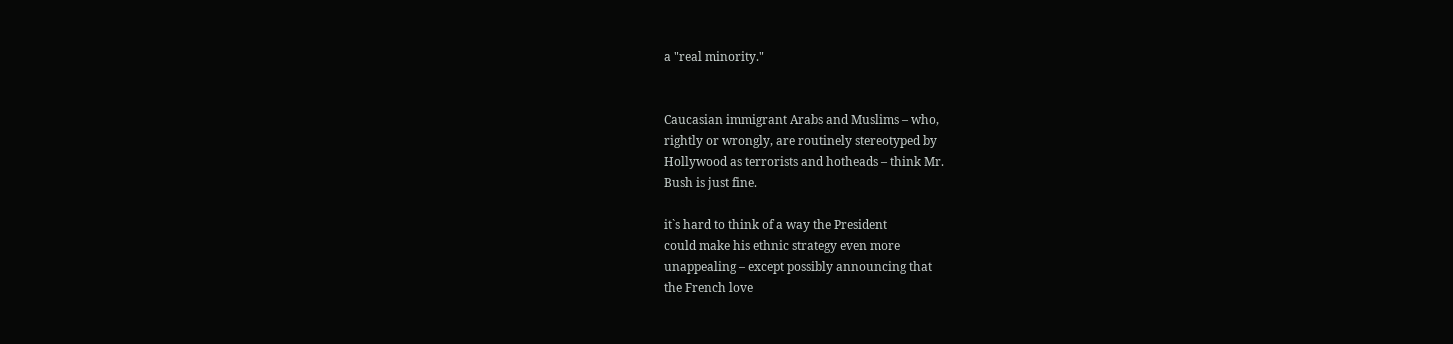a "real minority."


Caucasian immigrant Arabs and Muslims – who,
rightly or wrongly, are routinely stereotyped by
Hollywood as terrorists and hotheads – think Mr.
Bush is just fine.

it`s hard to think of a way the President
could make his ethnic strategy even more
unappealing – except possibly announcing that
the French love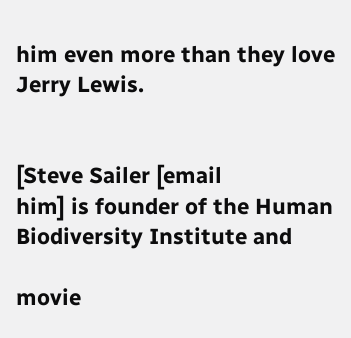him even more than they love
Jerry Lewis.


[Steve Sailer [email
him] is founder of the Human Biodiversity Institute and

movie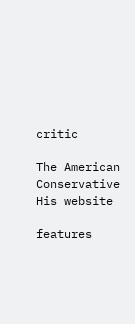critic

The American Conservative
His website

features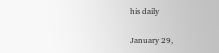his daily

January 29,